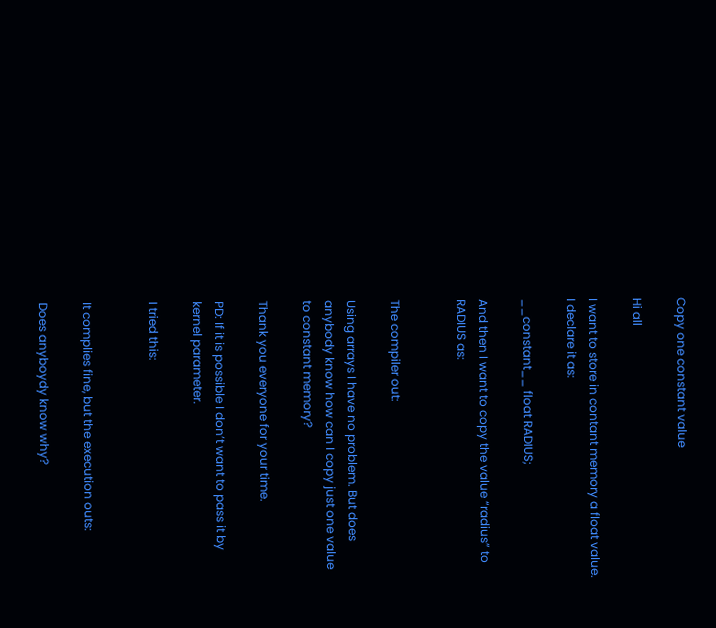Copy one constant value

Hi all

I want to store in contant memory a float value. I declare it as:

__constant__ float RADIUS;

And then I want to copy the value “radius” to RADIUS as:


The compiler out:

Using arrays I have no problem. But does anybody know how can I copy just one value to constant memory?

Thank you everyone for your time.

PD: If it is possible I don’t want to pass it by kernel parameter.

I tried this:


It complies fine, but the execution outs:

Does anyboydy know why?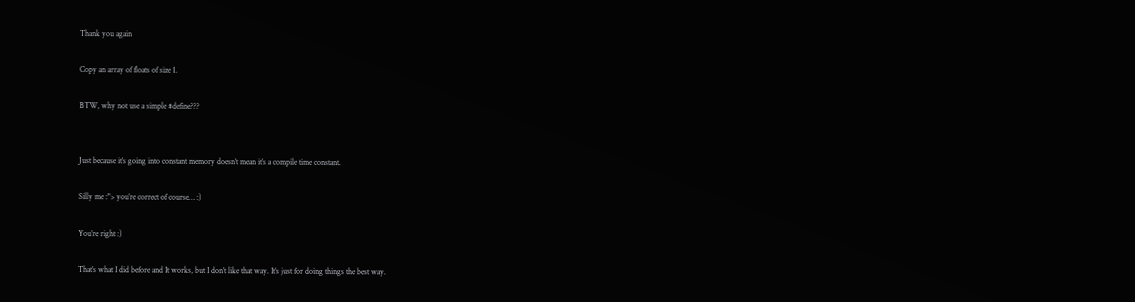Thank you again

Copy an array of floats of size 1.

BTW, why not use a simple #define???


Just because it’s going into constant memory doesn’t mean it’s a compile time constant.

Silly me :"> you’re correct of course… :)

You’re right :)

That’s what I did before and It works, but I don’t like that way. It’s just for doing things the best way.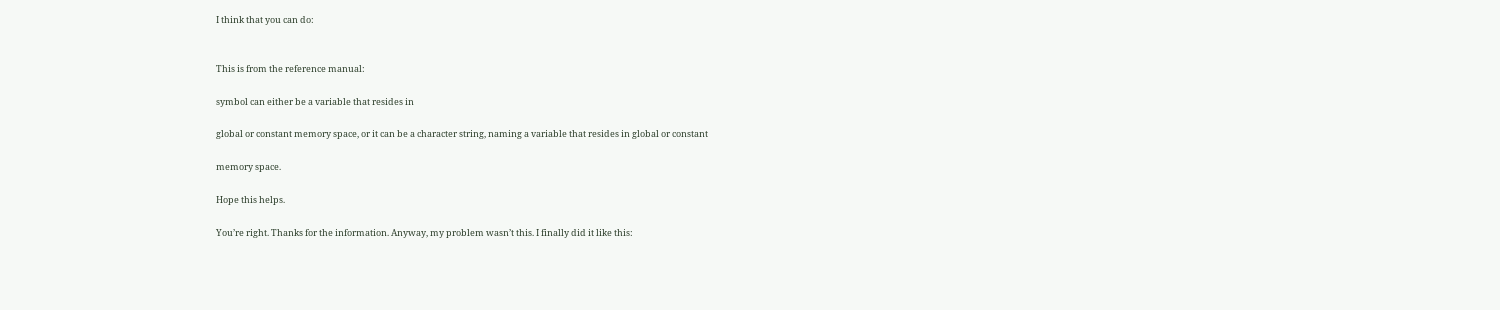I think that you can do:


This is from the reference manual:

symbol can either be a variable that resides in

global or constant memory space, or it can be a character string, naming a variable that resides in global or constant

memory space.

Hope this helps.

You’re right. Thanks for the information. Anyway, my problem wasn’t this. I finally did it like this: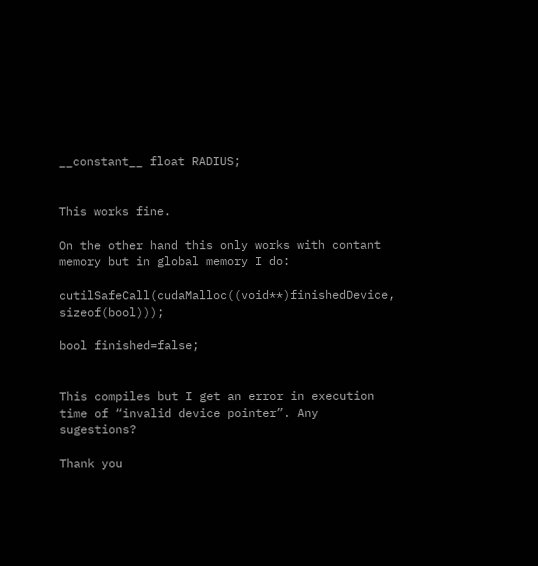__constant__ float RADIUS;


This works fine.

On the other hand this only works with contant memory but in global memory I do:

cutilSafeCall(cudaMalloc((void**)finishedDevice, sizeof(bool)));

bool finished=false;


This compiles but I get an error in execution time of “invalid device pointer”. Any sugestions?

Thank you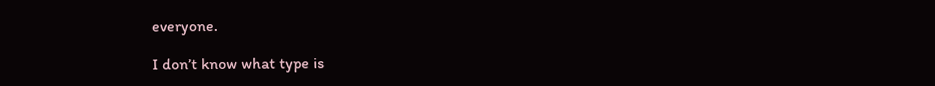everyone.

I don’t know what type is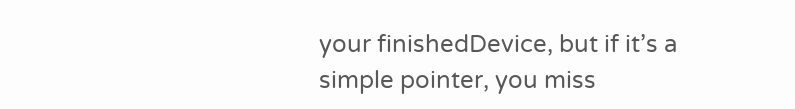your finishedDevice, but if it’s a simple pointer, you miss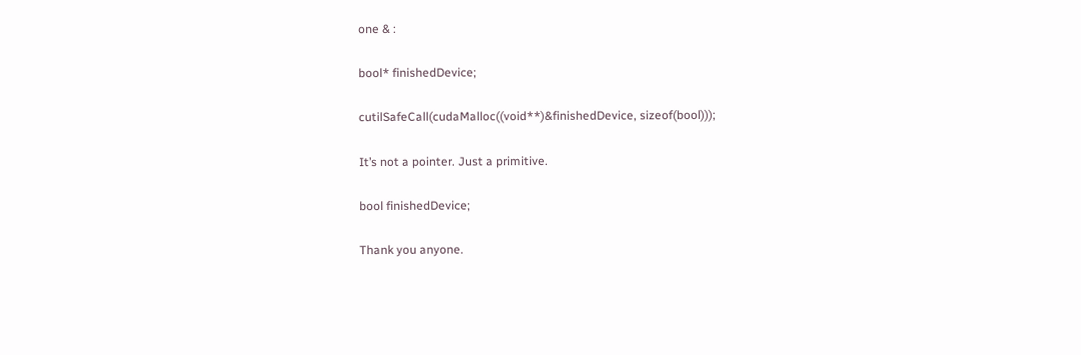one & :

bool* finishedDevice;

cutilSafeCall(cudaMalloc((void**)&finishedDevice, sizeof(bool)));

It’s not a pointer. Just a primitive.

bool finishedDevice;

Thank you anyone.